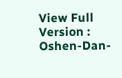View Full Version : Oshen-Dan-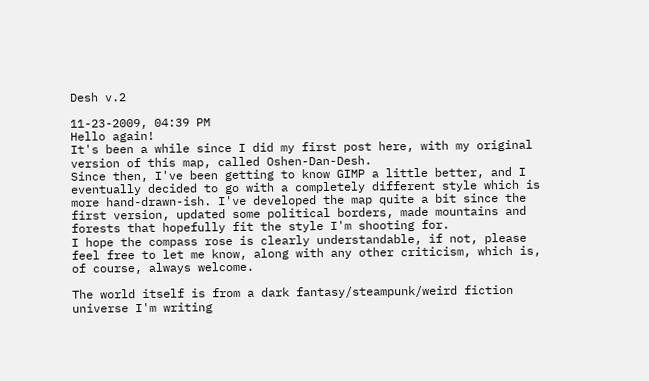Desh v.2

11-23-2009, 04:39 PM
Hello again!
It's been a while since I did my first post here, with my original version of this map, called Oshen-Dan-Desh.
Since then, I've been getting to know GIMP a little better, and I eventually decided to go with a completely different style which is more hand-drawn-ish. I've developed the map quite a bit since the first version, updated some political borders, made mountains and forests that hopefully fit the style I'm shooting for.
I hope the compass rose is clearly understandable, if not, please feel free to let me know, along with any other criticism, which is, of course, always welcome.

The world itself is from a dark fantasy/steampunk/weird fiction universe I'm writing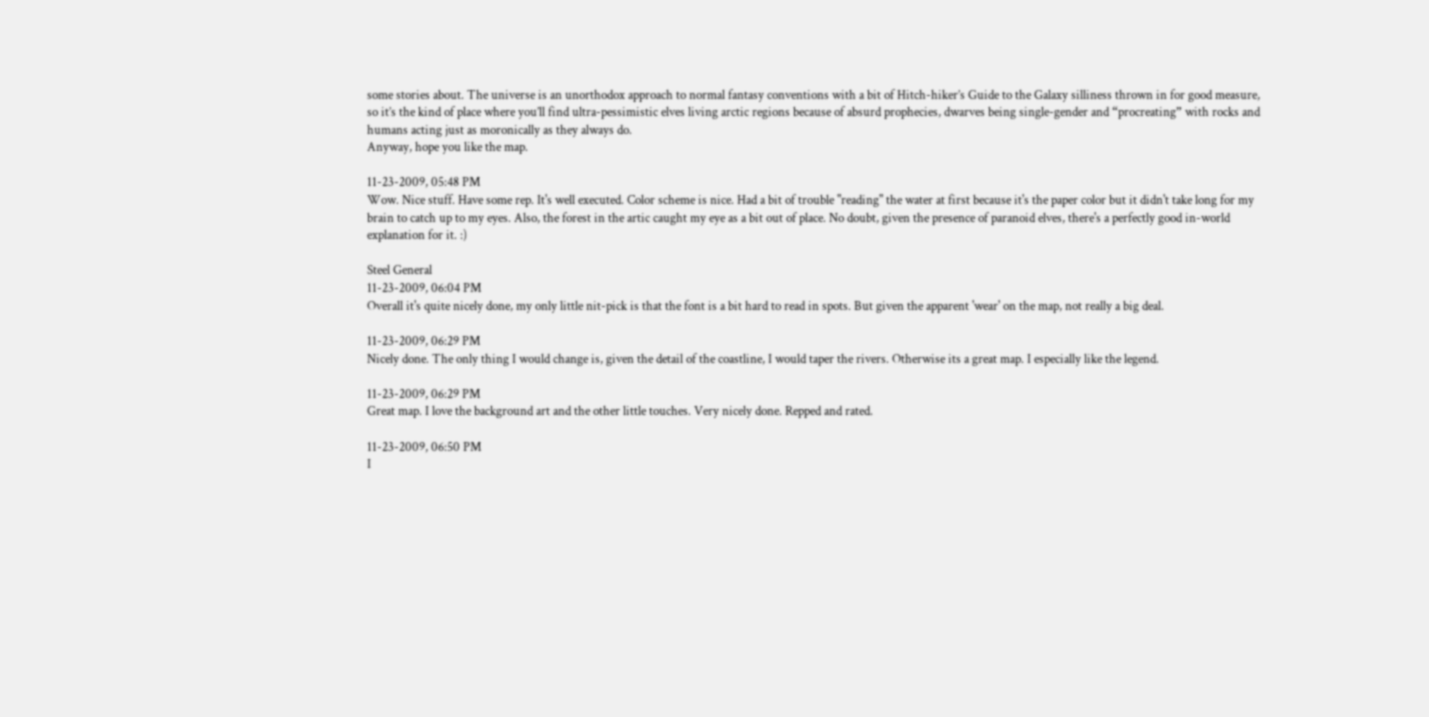some stories about. The universe is an unorthodox approach to normal fantasy conventions with a bit of Hitch-hiker’s Guide to the Galaxy silliness thrown in for good measure, so it’s the kind of place where you’ll find ultra-pessimistic elves living arctic regions because of absurd prophecies, dwarves being single-gender and “procreating” with rocks and humans acting just as moronically as they always do.
Anyway, hope you like the map.

11-23-2009, 05:48 PM
Wow. Nice stuff. Have some rep. It's well executed. Color scheme is nice. Had a bit of trouble "reading" the water at first because it's the paper color but it didn't take long for my brain to catch up to my eyes. Also, the forest in the artic caught my eye as a bit out of place. No doubt, given the presence of paranoid elves, there's a perfectly good in-world explanation for it. :)

Steel General
11-23-2009, 06:04 PM
Overall it's quite nicely done, my only little nit-pick is that the font is a bit hard to read in spots. But given the apparent 'wear' on the map, not really a big deal.

11-23-2009, 06:29 PM
Nicely done. The only thing I would change is, given the detail of the coastline, I would taper the rivers. Otherwise its a great map. I especially like the legend.

11-23-2009, 06:29 PM
Great map. I love the background art and the other little touches. Very nicely done. Repped and rated.

11-23-2009, 06:50 PM
I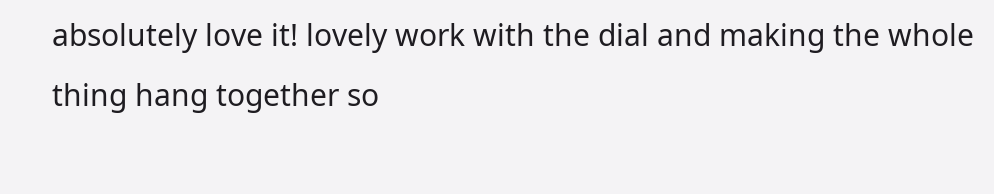absolutely love it! lovely work with the dial and making the whole thing hang together so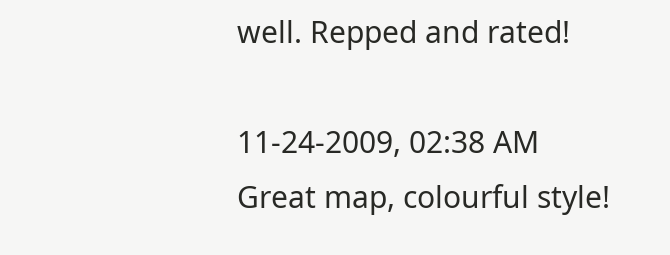well. Repped and rated!

11-24-2009, 02:38 AM
Great map, colourful style!